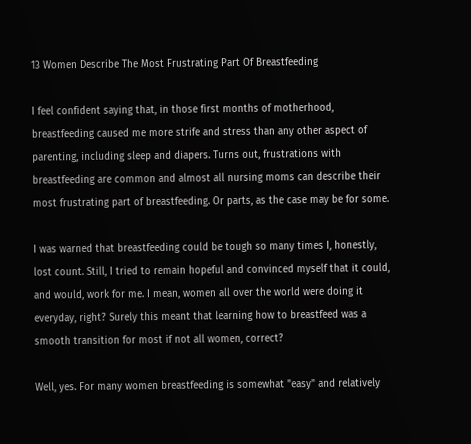13 Women Describe The Most Frustrating Part Of Breastfeeding

I feel confident saying that, in those first months of motherhood, breastfeeding caused me more strife and stress than any other aspect of parenting, including sleep and diapers. Turns out, frustrations with breastfeeding are common and almost all nursing moms can describe their most frustrating part of breastfeeding. Or parts, as the case may be for some.

I was warned that breastfeeding could be tough so many times I, honestly, lost count. Still, I tried to remain hopeful and convinced myself that it could, and would, work for me. I mean, women all over the world were doing it everyday, right? Surely this meant that learning how to breastfeed was a smooth transition for most if not all women, correct?

Well, yes. For many women breastfeeding is somewhat "easy" and relatively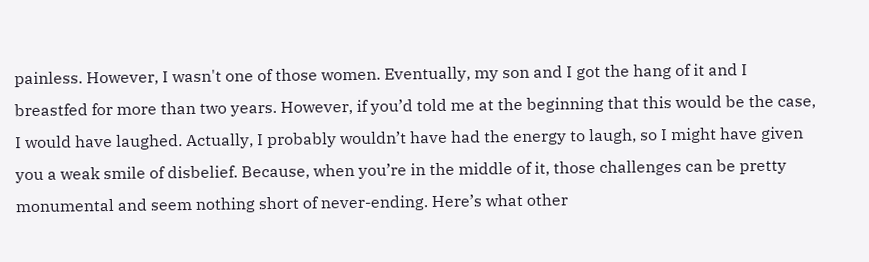painless. However, I wasn't one of those women. Eventually, my son and I got the hang of it and I breastfed for more than two years. However, if you’d told me at the beginning that this would be the case, I would have laughed. Actually, I probably wouldn’t have had the energy to laugh, so I might have given you a weak smile of disbelief. Because, when you’re in the middle of it, those challenges can be pretty monumental and seem nothing short of never-ending. Here’s what other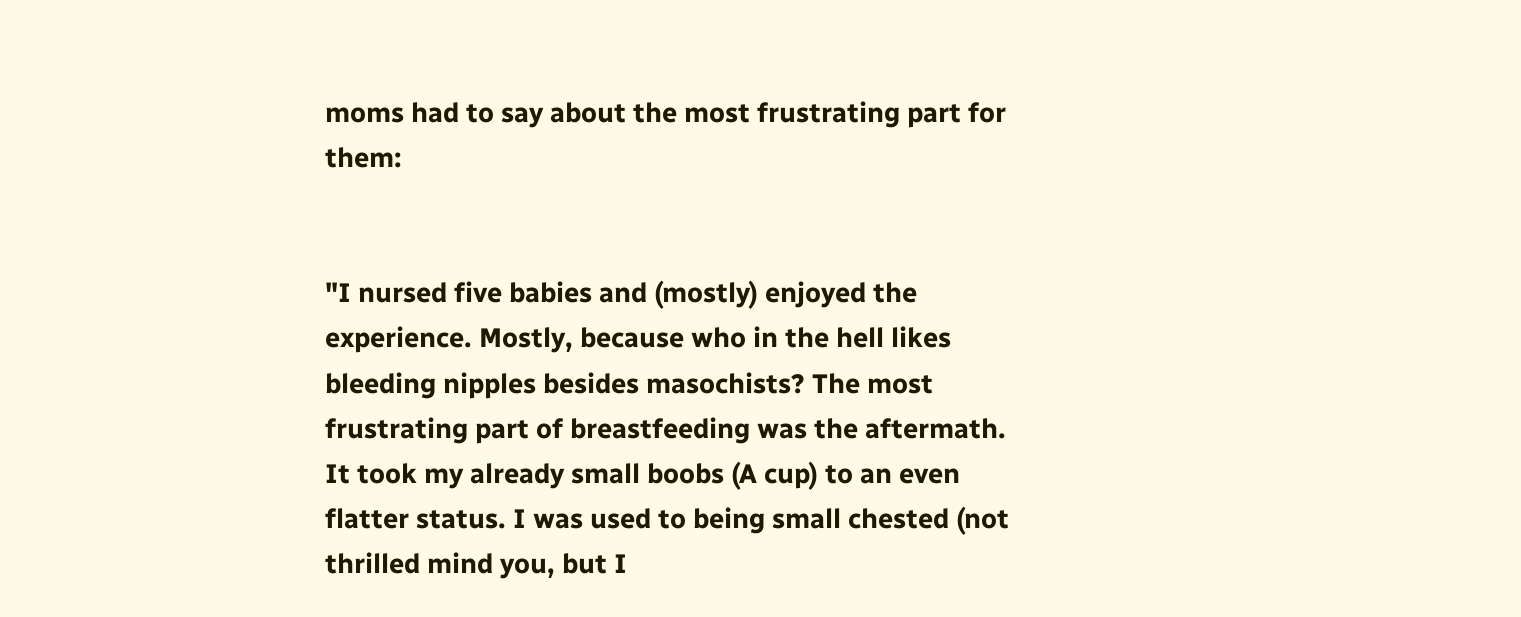moms had to say about the most frustrating part for them:


"I nursed five babies and (mostly) enjoyed the experience. Mostly, because who in the hell likes bleeding nipples besides masochists? The most frustrating part of breastfeeding was the aftermath. It took my already small boobs (A cup) to an even flatter status. I was used to being small chested (not thrilled mind you, but I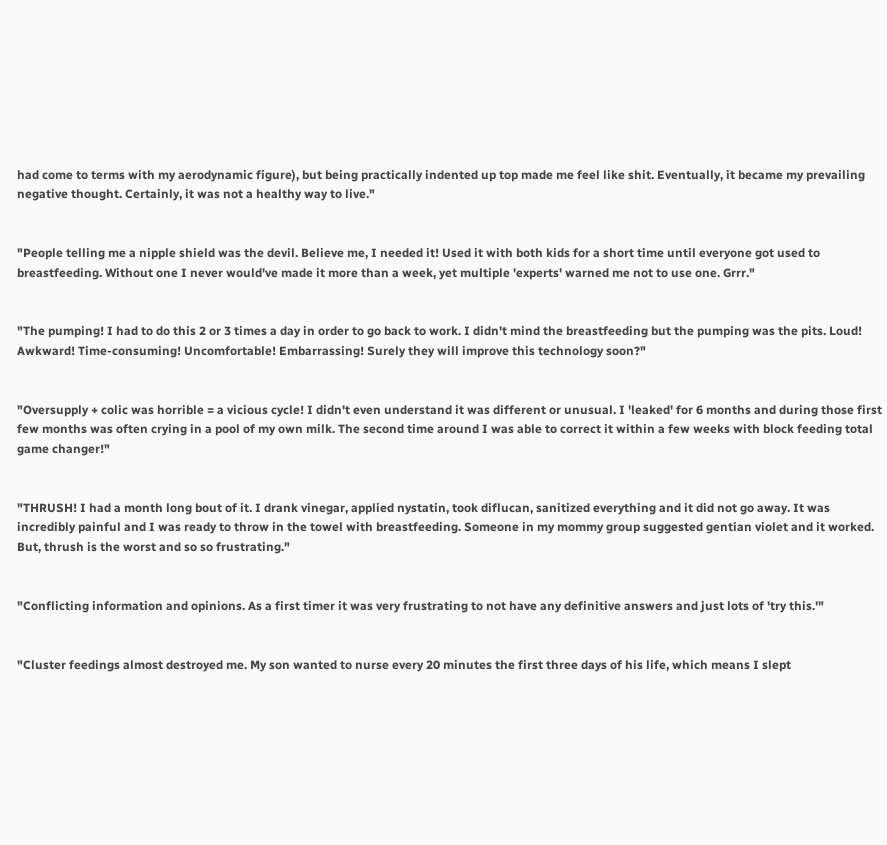had come to terms with my aerodynamic figure), but being practically indented up top made me feel like shit. Eventually, it became my prevailing negative thought. Certainly, it was not a healthy way to live."


"People telling me a nipple shield was the devil. Believe me, I needed it! Used it with both kids for a short time until everyone got used to breastfeeding. Without one I never would've made it more than a week, yet multiple 'experts' warned me not to use one. Grrr."


"The pumping! I had to do this 2 or 3 times a day in order to go back to work. I didn't mind the breastfeeding but the pumping was the pits. Loud! Awkward! Time-consuming! Uncomfortable! Embarrassing! Surely they will improve this technology soon?"


"Oversupply + colic was horrible = a vicious cycle! I didn't even understand it was different or unusual. I 'leaked' for 6 months and during those first few months was often crying in a pool of my own milk. The second time around I was able to correct it within a few weeks with block feeding total game changer!"


"THRUSH! I had a month long bout of it. I drank vinegar, applied nystatin, took diflucan, sanitized everything and it did not go away. It was incredibly painful and I was ready to throw in the towel with breastfeeding. Someone in my mommy group suggested gentian violet and it worked. But, thrush is the worst and so so frustrating."


"Conflicting information and opinions. As a first timer it was very frustrating to not have any definitive answers and just lots of 'try this.'"


"Cluster feedings almost destroyed me. My son wanted to nurse every 20 minutes the first three days of his life, which means I slept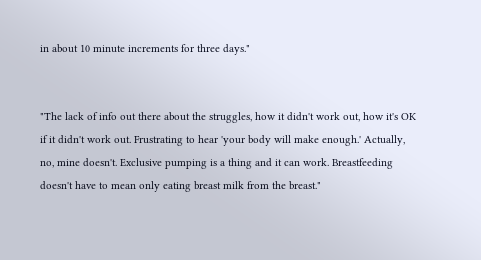in about 10 minute increments for three days."


"The lack of info out there about the struggles, how it didn't work out, how it's OK if it didn't work out. Frustrating to hear 'your body will make enough.' Actually, no, mine doesn't. Exclusive pumping is a thing and it can work. Breastfeeding doesn't have to mean only eating breast milk from the breast."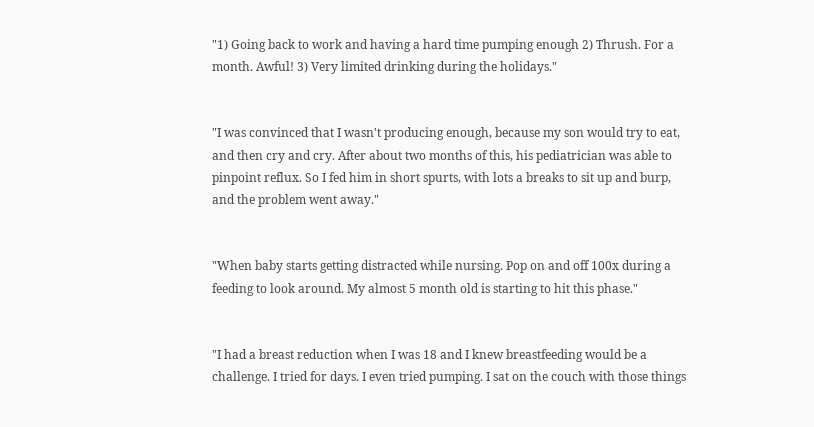"1) Going back to work and having a hard time pumping enough 2) Thrush. For a month. Awful! 3) Very limited drinking during the holidays."


"I was convinced that I wasn't producing enough, because my son would try to eat, and then cry and cry. After about two months of this, his pediatrician was able to pinpoint reflux. So I fed him in short spurts, with lots a breaks to sit up and burp, and the problem went away."


"When baby starts getting distracted while nursing. Pop on and off 100x during a feeding to look around. My almost 5 month old is starting to hit this phase."


"I had a breast reduction when I was 18 and I knew breastfeeding would be a challenge. I tried for days. I even tried pumping. I sat on the couch with those things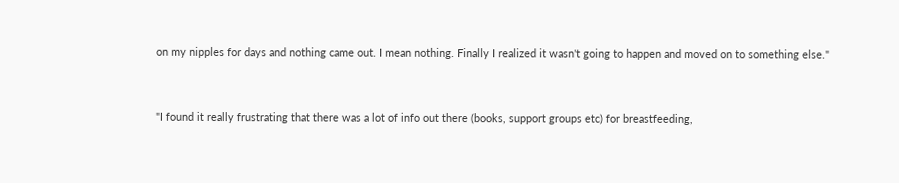on my nipples for days and nothing came out. I mean nothing. Finally I realized it wasn't going to happen and moved on to something else."


"I found it really frustrating that there was a lot of info out there (books, support groups etc) for breastfeeding,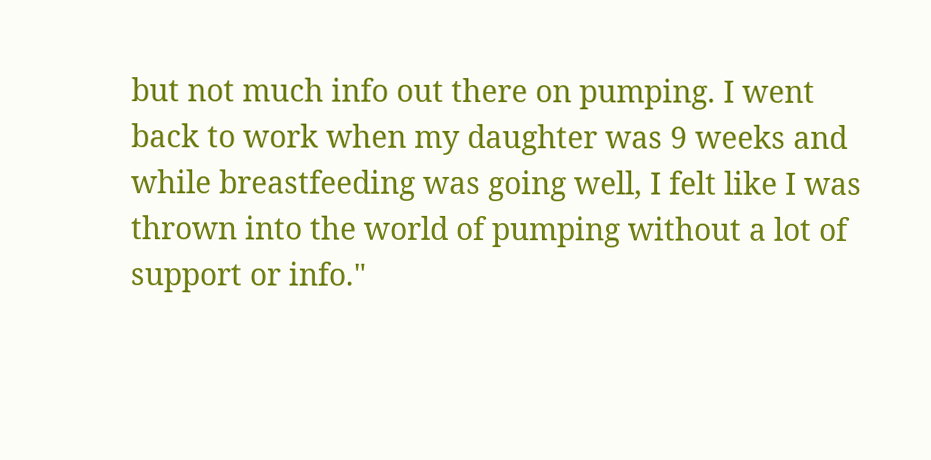but not much info out there on pumping. I went back to work when my daughter was 9 weeks and while breastfeeding was going well, I felt like I was thrown into the world of pumping without a lot of support or info."